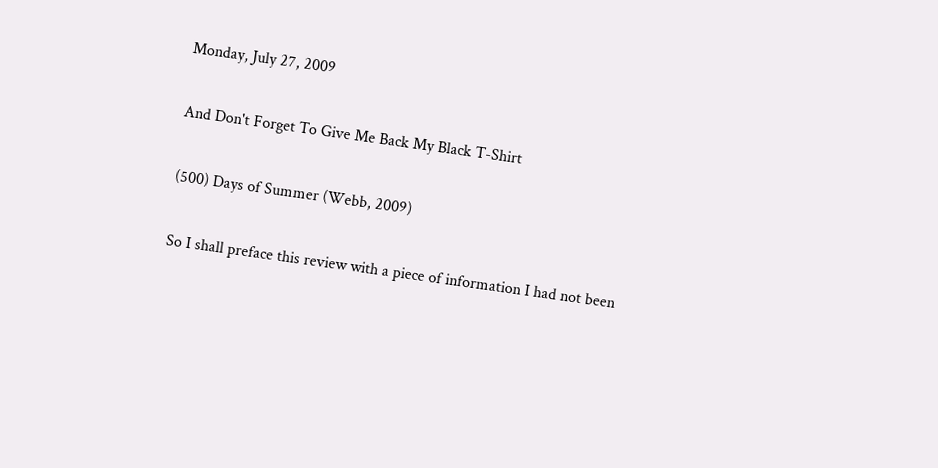Monday, July 27, 2009

And Don't Forget To Give Me Back My Black T-Shirt

(500) Days of Summer (Webb, 2009)

So I shall preface this review with a piece of information I had not been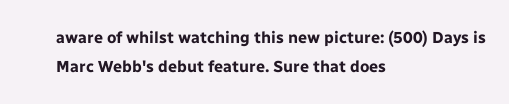aware of whilst watching this new picture: (500) Days is Marc Webb's debut feature. Sure that does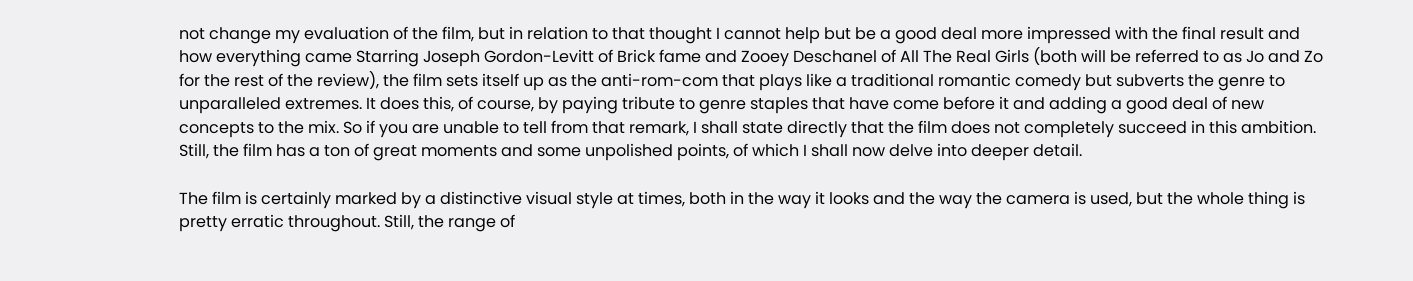not change my evaluation of the film, but in relation to that thought I cannot help but be a good deal more impressed with the final result and how everything came Starring Joseph Gordon-Levitt of Brick fame and Zooey Deschanel of All The Real Girls (both will be referred to as Jo and Zo for the rest of the review), the film sets itself up as the anti-rom-com that plays like a traditional romantic comedy but subverts the genre to unparalleled extremes. It does this, of course, by paying tribute to genre staples that have come before it and adding a good deal of new concepts to the mix. So if you are unable to tell from that remark, I shall state directly that the film does not completely succeed in this ambition. Still, the film has a ton of great moments and some unpolished points, of which I shall now delve into deeper detail.

The film is certainly marked by a distinctive visual style at times, both in the way it looks and the way the camera is used, but the whole thing is pretty erratic throughout. Still, the range of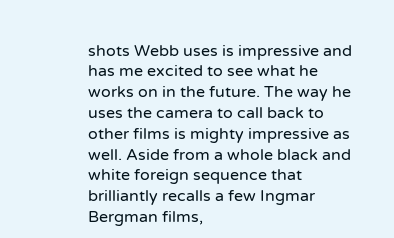shots Webb uses is impressive and has me excited to see what he works on in the future. The way he uses the camera to call back to other films is mighty impressive as well. Aside from a whole black and white foreign sequence that brilliantly recalls a few Ingmar Bergman films,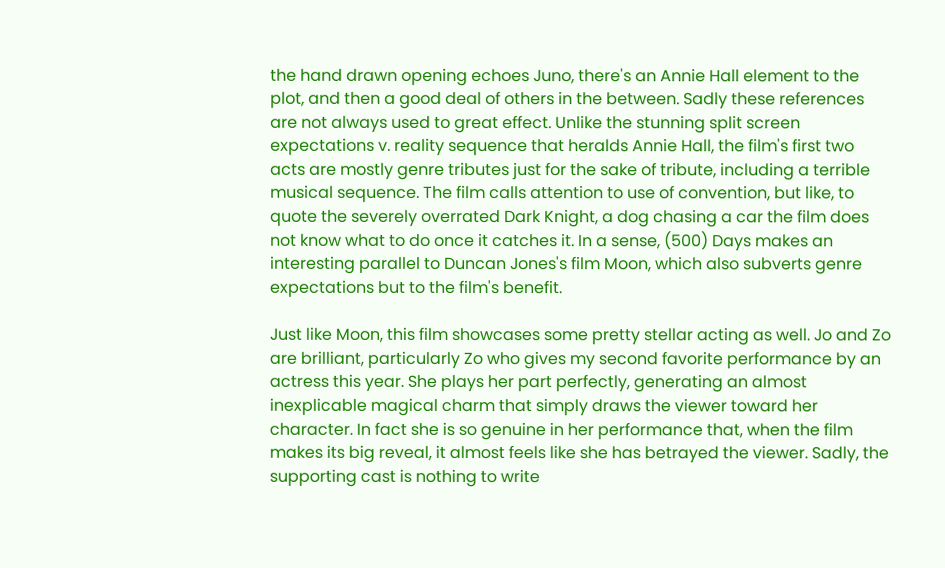the hand drawn opening echoes Juno, there's an Annie Hall element to the plot, and then a good deal of others in the between. Sadly these references are not always used to great effect. Unlike the stunning split screen expectations v. reality sequence that heralds Annie Hall, the film's first two acts are mostly genre tributes just for the sake of tribute, including a terrible musical sequence. The film calls attention to use of convention, but like, to quote the severely overrated Dark Knight, a dog chasing a car the film does not know what to do once it catches it. In a sense, (500) Days makes an interesting parallel to Duncan Jones's film Moon, which also subverts genre expectations but to the film's benefit.

Just like Moon, this film showcases some pretty stellar acting as well. Jo and Zo are brilliant, particularly Zo who gives my second favorite performance by an actress this year. She plays her part perfectly, generating an almost inexplicable magical charm that simply draws the viewer toward her character. In fact she is so genuine in her performance that, when the film makes its big reveal, it almost feels like she has betrayed the viewer. Sadly, the supporting cast is nothing to write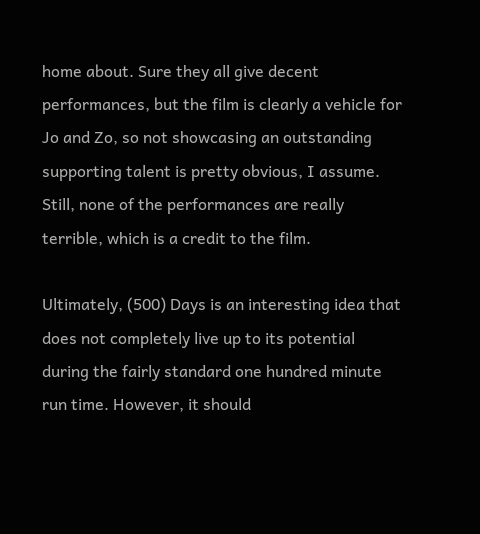home about. Sure they all give decent performances, but the film is clearly a vehicle for Jo and Zo, so not showcasing an outstanding supporting talent is pretty obvious, I assume. Still, none of the performances are really terrible, which is a credit to the film.

Ultimately, (500) Days is an interesting idea that does not completely live up to its potential during the fairly standard one hundred minute run time. However, it should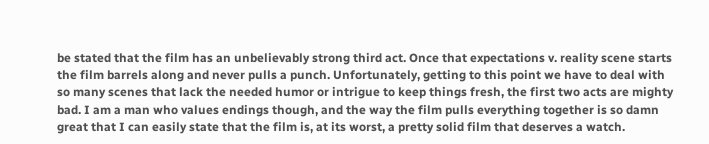be stated that the film has an unbelievably strong third act. Once that expectations v. reality scene starts the film barrels along and never pulls a punch. Unfortunately, getting to this point we have to deal with so many scenes that lack the needed humor or intrigue to keep things fresh, the first two acts are mighty bad. I am a man who values endings though, and the way the film pulls everything together is so damn great that I can easily state that the film is, at its worst, a pretty solid film that deserves a watch.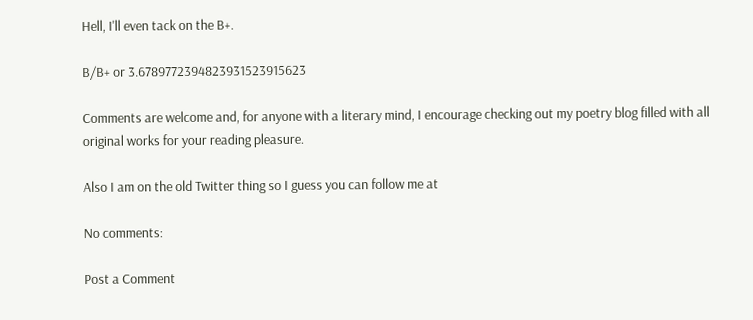Hell, I'll even tack on the B+.

B/B+ or 3.6789772394823931523915623

Comments are welcome and, for anyone with a literary mind, I encourage checking out my poetry blog filled with all original works for your reading pleasure.

Also I am on the old Twitter thing so I guess you can follow me at

No comments:

Post a Comment